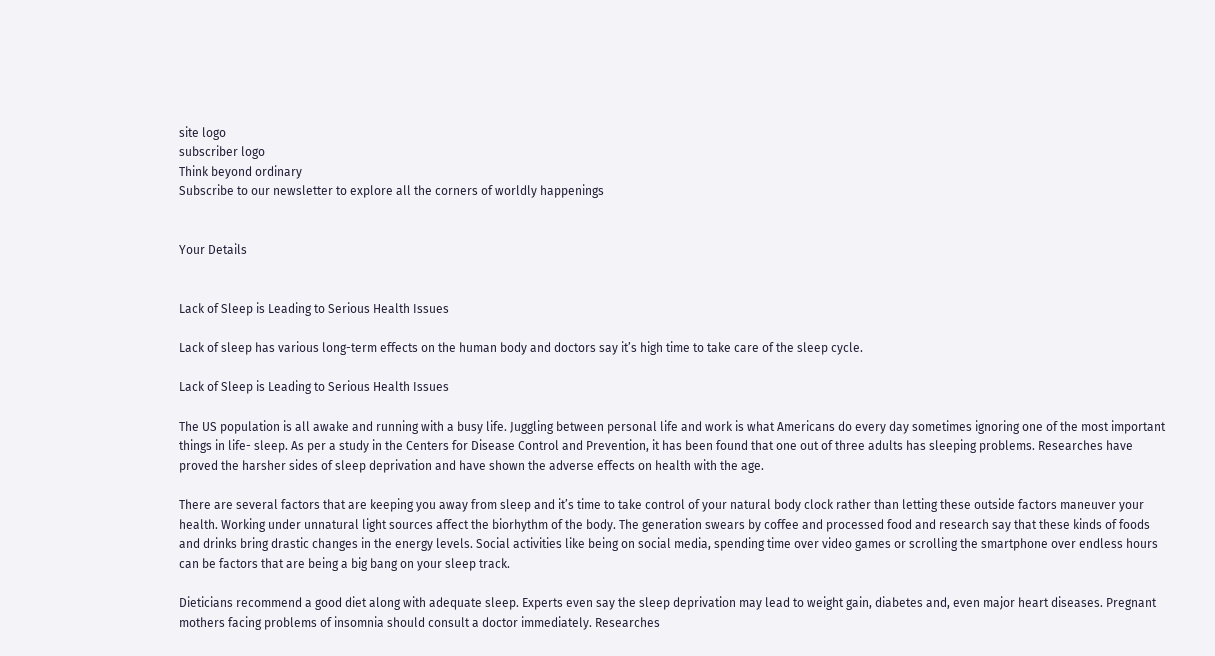site logo
subscriber logo
Think beyond ordinary
Subscribe to our newsletter to explore all the corners of worldly happenings


Your Details


Lack of Sleep is Leading to Serious Health Issues

Lack of sleep has various long-term effects on the human body and doctors say it’s high time to take care of the sleep cycle.

Lack of Sleep is Leading to Serious Health Issues

The US population is all awake and running with a busy life. Juggling between personal life and work is what Americans do every day sometimes ignoring one of the most important things in life- sleep. As per a study in the Centers for Disease Control and Prevention, it has been found that one out of three adults has sleeping problems. Researches have proved the harsher sides of sleep deprivation and have shown the adverse effects on health with the age.

There are several factors that are keeping you away from sleep and it’s time to take control of your natural body clock rather than letting these outside factors maneuver your health. Working under unnatural light sources affect the biorhythm of the body. The generation swears by coffee and processed food and research say that these kinds of foods and drinks bring drastic changes in the energy levels. Social activities like being on social media, spending time over video games or scrolling the smartphone over endless hours can be factors that are being a big bang on your sleep track.

Dieticians recommend a good diet along with adequate sleep. Experts even say the sleep deprivation may lead to weight gain, diabetes and, even major heart diseases. Pregnant mothers facing problems of insomnia should consult a doctor immediately. Researches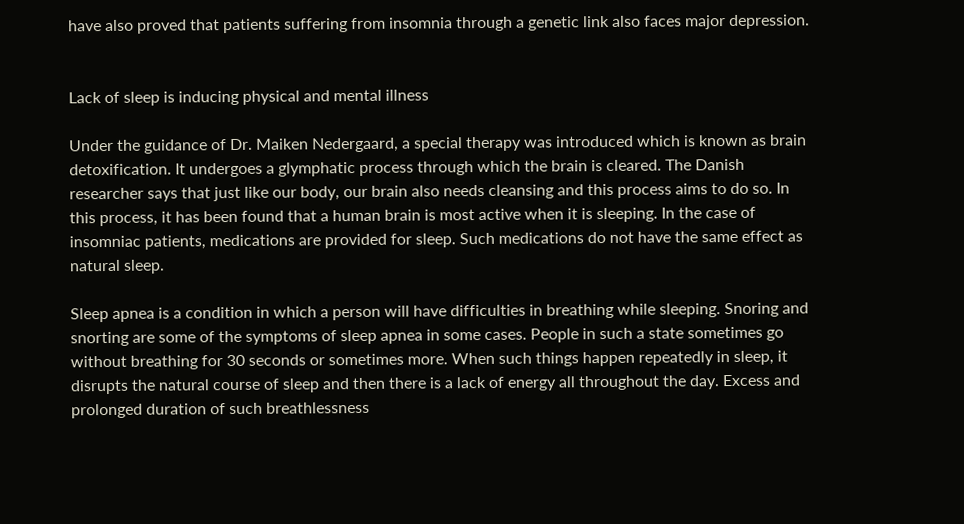have also proved that patients suffering from insomnia through a genetic link also faces major depression.


Lack of sleep is inducing physical and mental illness

Under the guidance of Dr. Maiken Nedergaard, a special therapy was introduced which is known as brain detoxification. It undergoes a glymphatic process through which the brain is cleared. The Danish researcher says that just like our body, our brain also needs cleansing and this process aims to do so. In this process, it has been found that a human brain is most active when it is sleeping. In the case of insomniac patients, medications are provided for sleep. Such medications do not have the same effect as natural sleep.

Sleep apnea is a condition in which a person will have difficulties in breathing while sleeping. Snoring and snorting are some of the symptoms of sleep apnea in some cases. People in such a state sometimes go without breathing for 30 seconds or sometimes more. When such things happen repeatedly in sleep, it disrupts the natural course of sleep and then there is a lack of energy all throughout the day. Excess and prolonged duration of such breathlessness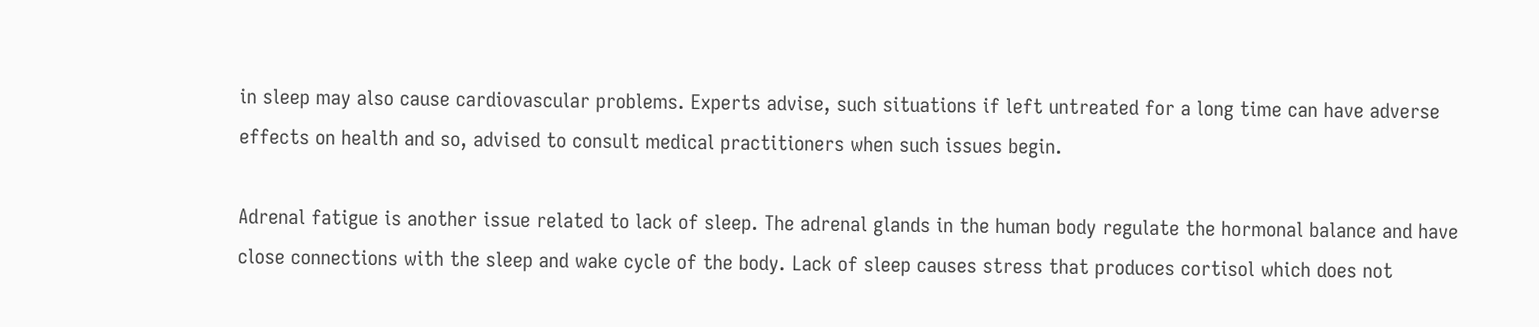in sleep may also cause cardiovascular problems. Experts advise, such situations if left untreated for a long time can have adverse effects on health and so, advised to consult medical practitioners when such issues begin.

Adrenal fatigue is another issue related to lack of sleep. The adrenal glands in the human body regulate the hormonal balance and have close connections with the sleep and wake cycle of the body. Lack of sleep causes stress that produces cortisol which does not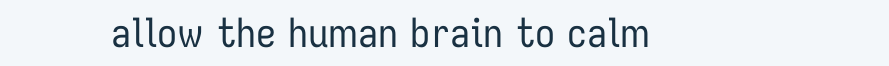allow the human brain to calm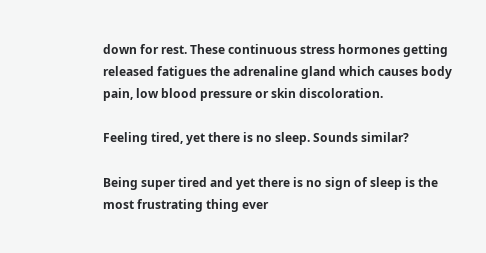down for rest. These continuous stress hormones getting released fatigues the adrenaline gland which causes body pain, low blood pressure or skin discoloration.

Feeling tired, yet there is no sleep. Sounds similar?

Being super tired and yet there is no sign of sleep is the most frustrating thing ever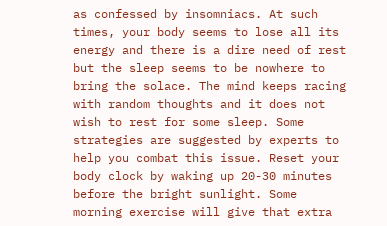as confessed by insomniacs. At such times, your body seems to lose all its energy and there is a dire need of rest but the sleep seems to be nowhere to bring the solace. The mind keeps racing with random thoughts and it does not wish to rest for some sleep. Some strategies are suggested by experts to help you combat this issue. Reset your body clock by waking up 20-30 minutes before the bright sunlight. Some morning exercise will give that extra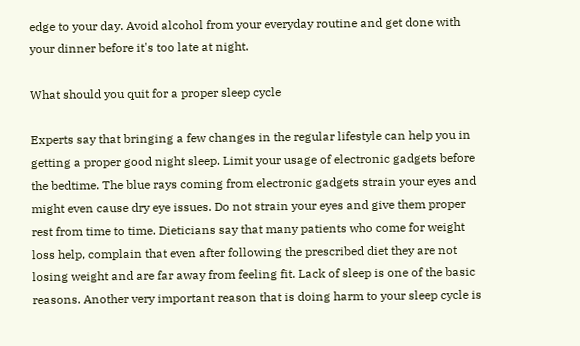edge to your day. Avoid alcohol from your everyday routine and get done with your dinner before it's too late at night.

What should you quit for a proper sleep cycle

Experts say that bringing a few changes in the regular lifestyle can help you in getting a proper good night sleep. Limit your usage of electronic gadgets before the bedtime. The blue rays coming from electronic gadgets strain your eyes and might even cause dry eye issues. Do not strain your eyes and give them proper rest from time to time. Dieticians say that many patients who come for weight loss help, complain that even after following the prescribed diet they are not losing weight and are far away from feeling fit. Lack of sleep is one of the basic reasons. Another very important reason that is doing harm to your sleep cycle is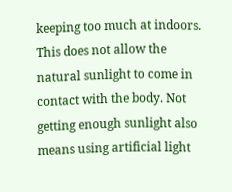keeping too much at indoors. This does not allow the natural sunlight to come in contact with the body. Not getting enough sunlight also means using artificial light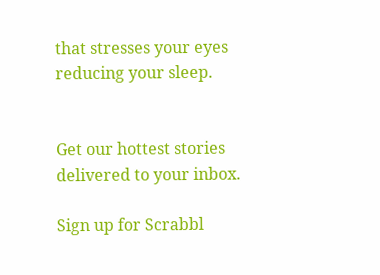that stresses your eyes reducing your sleep.


Get our hottest stories delivered to your inbox.

Sign up for Scrabbl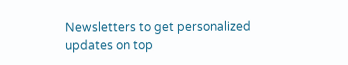Newsletters to get personalized updates on top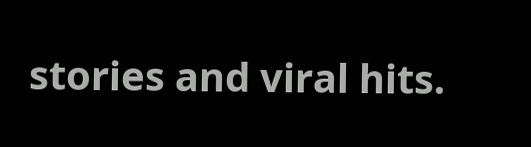stories and viral hits.